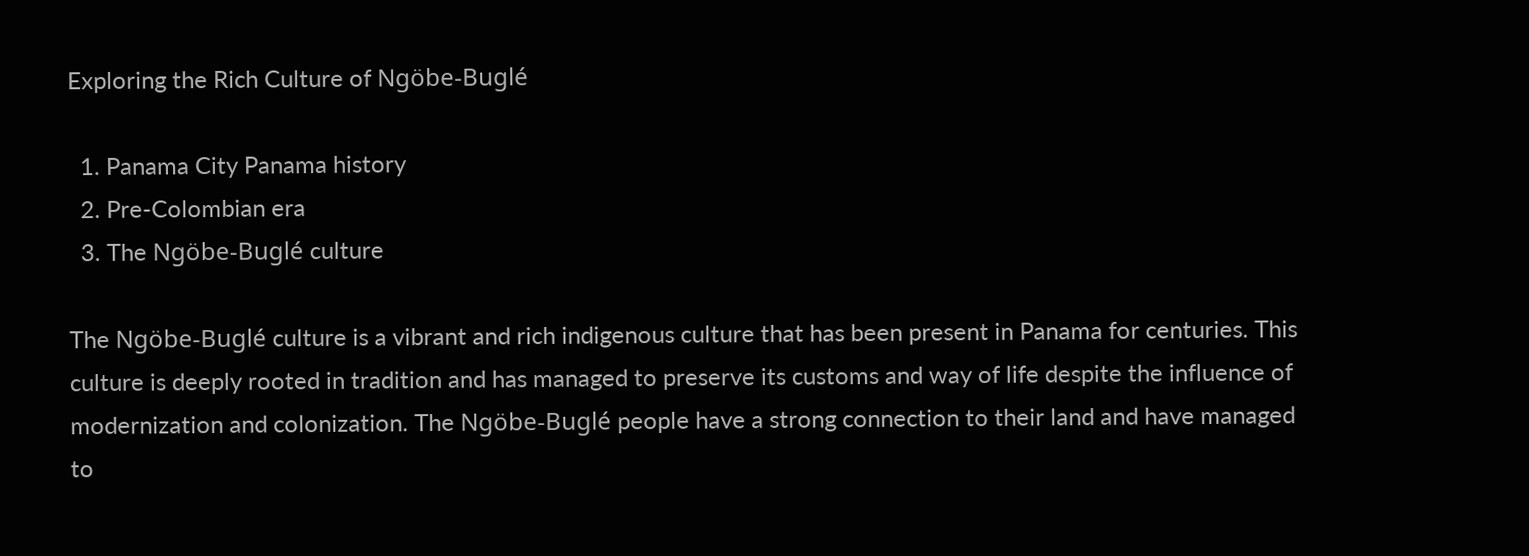Exploring the Rich Culture of Ngöbe-Buglé

  1. Panama City Panama history
  2. Pre-Colombian era
  3. The Ngöbe-Buglé culture

The Ngöbe-Buglé culture is a vibrant and rich indigenous culture that has been present in Panama for centuries. This culture is deeply rooted in tradition and has managed to preserve its customs and way of life despite the influence of modernization and colonization. The Ngöbe-Buglé people have a strong connection to their land and have managed to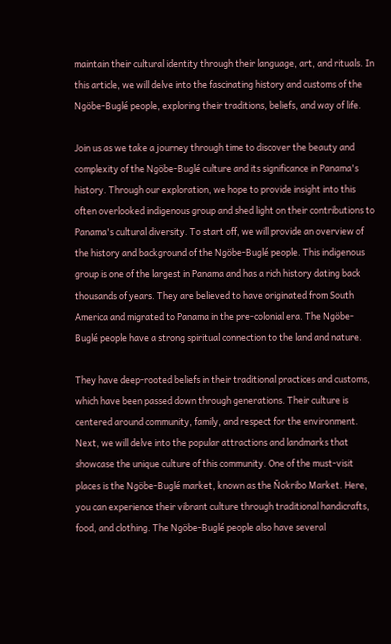maintain their cultural identity through their language, art, and rituals. In this article, we will delve into the fascinating history and customs of the Ngöbe-Buglé people, exploring their traditions, beliefs, and way of life.

Join us as we take a journey through time to discover the beauty and complexity of the Ngöbe-Buglé culture and its significance in Panama's history. Through our exploration, we hope to provide insight into this often overlooked indigenous group and shed light on their contributions to Panama's cultural diversity. To start off, we will provide an overview of the history and background of the Ngöbe-Buglé people. This indigenous group is one of the largest in Panama and has a rich history dating back thousands of years. They are believed to have originated from South America and migrated to Panama in the pre-colonial era. The Ngöbe-Buglé people have a strong spiritual connection to the land and nature.

They have deep-rooted beliefs in their traditional practices and customs, which have been passed down through generations. Their culture is centered around community, family, and respect for the environment. Next, we will delve into the popular attractions and landmarks that showcase the unique culture of this community. One of the must-visit places is the Ngöbe-Buglé market, known as the Ñokribo Market. Here, you can experience their vibrant culture through traditional handicrafts, food, and clothing. The Ngöbe-Buglé people also have several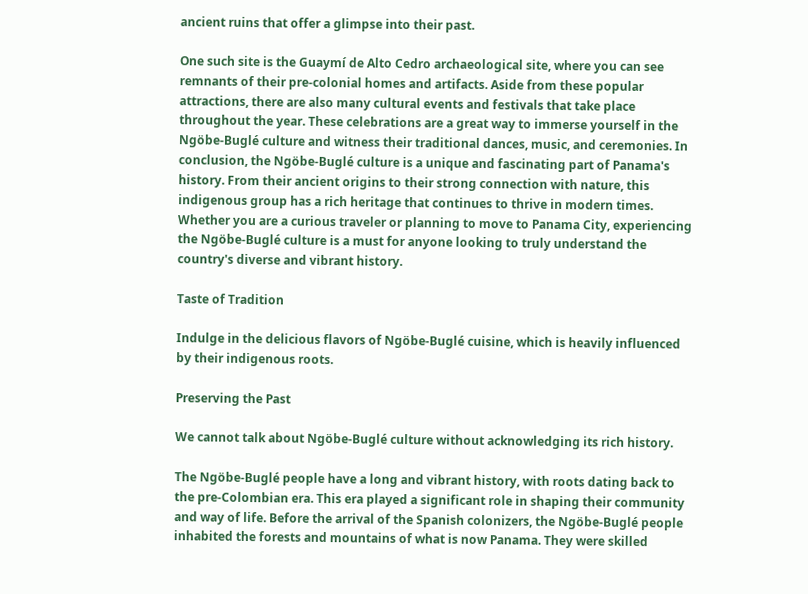ancient ruins that offer a glimpse into their past.

One such site is the Guaymí de Alto Cedro archaeological site, where you can see remnants of their pre-colonial homes and artifacts. Aside from these popular attractions, there are also many cultural events and festivals that take place throughout the year. These celebrations are a great way to immerse yourself in the Ngöbe-Buglé culture and witness their traditional dances, music, and ceremonies. In conclusion, the Ngöbe-Buglé culture is a unique and fascinating part of Panama's history. From their ancient origins to their strong connection with nature, this indigenous group has a rich heritage that continues to thrive in modern times. Whether you are a curious traveler or planning to move to Panama City, experiencing the Ngöbe-Buglé culture is a must for anyone looking to truly understand the country's diverse and vibrant history.

Taste of Tradition

Indulge in the delicious flavors of Ngöbe-Buglé cuisine, which is heavily influenced by their indigenous roots.

Preserving the Past

We cannot talk about Ngöbe-Buglé culture without acknowledging its rich history.

The Ngöbe-Buglé people have a long and vibrant history, with roots dating back to the pre-Colombian era. This era played a significant role in shaping their community and way of life. Before the arrival of the Spanish colonizers, the Ngöbe-Buglé people inhabited the forests and mountains of what is now Panama. They were skilled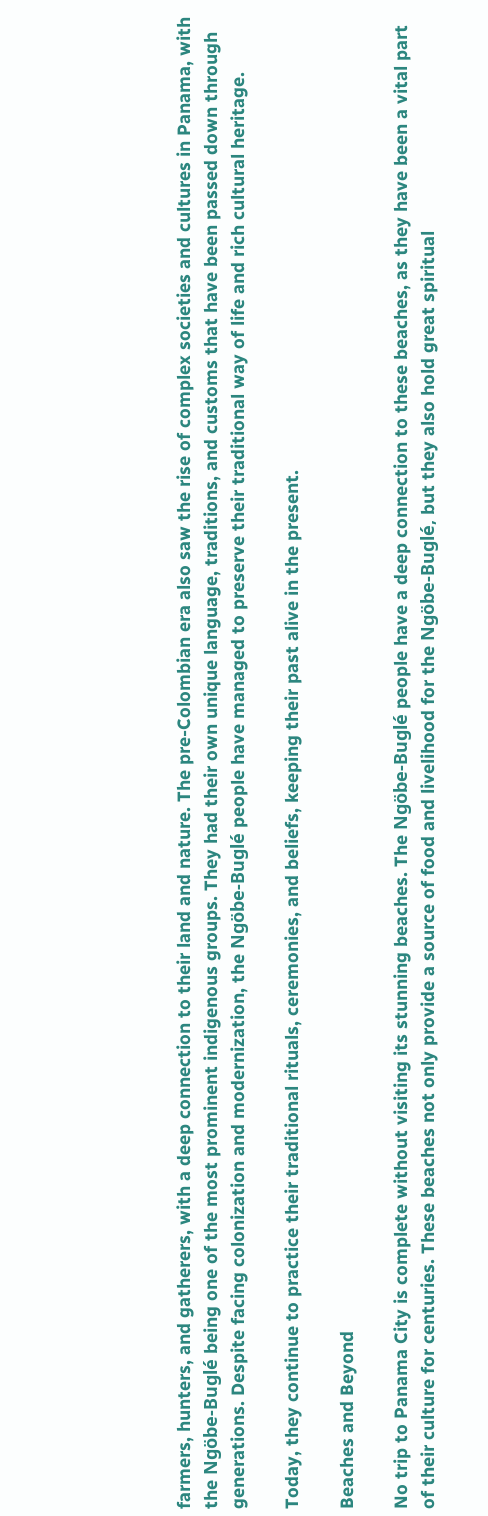farmers, hunters, and gatherers, with a deep connection to their land and nature. The pre-Colombian era also saw the rise of complex societies and cultures in Panama, with the Ngöbe-Buglé being one of the most prominent indigenous groups. They had their own unique language, traditions, and customs that have been passed down through generations. Despite facing colonization and modernization, the Ngöbe-Buglé people have managed to preserve their traditional way of life and rich cultural heritage.

Today, they continue to practice their traditional rituals, ceremonies, and beliefs, keeping their past alive in the present.

Beaches and Beyond

No trip to Panama City is complete without visiting its stunning beaches. The Ngöbe-Buglé people have a deep connection to these beaches, as they have been a vital part of their culture for centuries. These beaches not only provide a source of food and livelihood for the Ngöbe-Buglé, but they also hold great spiritual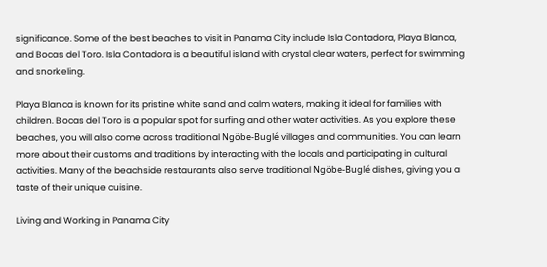significance. Some of the best beaches to visit in Panama City include Isla Contadora, Playa Blanca, and Bocas del Toro. Isla Contadora is a beautiful island with crystal clear waters, perfect for swimming and snorkeling.

Playa Blanca is known for its pristine white sand and calm waters, making it ideal for families with children. Bocas del Toro is a popular spot for surfing and other water activities. As you explore these beaches, you will also come across traditional Ngöbe-Buglé villages and communities. You can learn more about their customs and traditions by interacting with the locals and participating in cultural activities. Many of the beachside restaurants also serve traditional Ngöbe-Buglé dishes, giving you a taste of their unique cuisine.

Living and Working in Panama City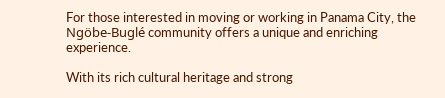For those interested in moving or working in Panama City, the Ngöbe-Buglé community offers a unique and enriching experience.

With its rich cultural heritage and strong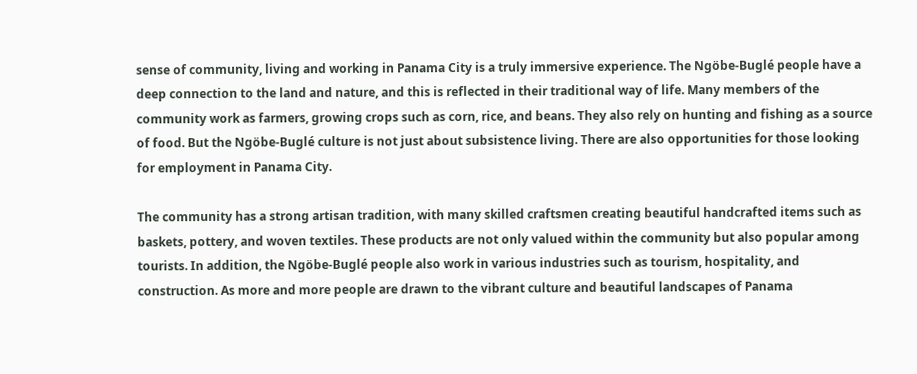sense of community, living and working in Panama City is a truly immersive experience. The Ngöbe-Buglé people have a deep connection to the land and nature, and this is reflected in their traditional way of life. Many members of the community work as farmers, growing crops such as corn, rice, and beans. They also rely on hunting and fishing as a source of food. But the Ngöbe-Buglé culture is not just about subsistence living. There are also opportunities for those looking for employment in Panama City.

The community has a strong artisan tradition, with many skilled craftsmen creating beautiful handcrafted items such as baskets, pottery, and woven textiles. These products are not only valued within the community but also popular among tourists. In addition, the Ngöbe-Buglé people also work in various industries such as tourism, hospitality, and construction. As more and more people are drawn to the vibrant culture and beautiful landscapes of Panama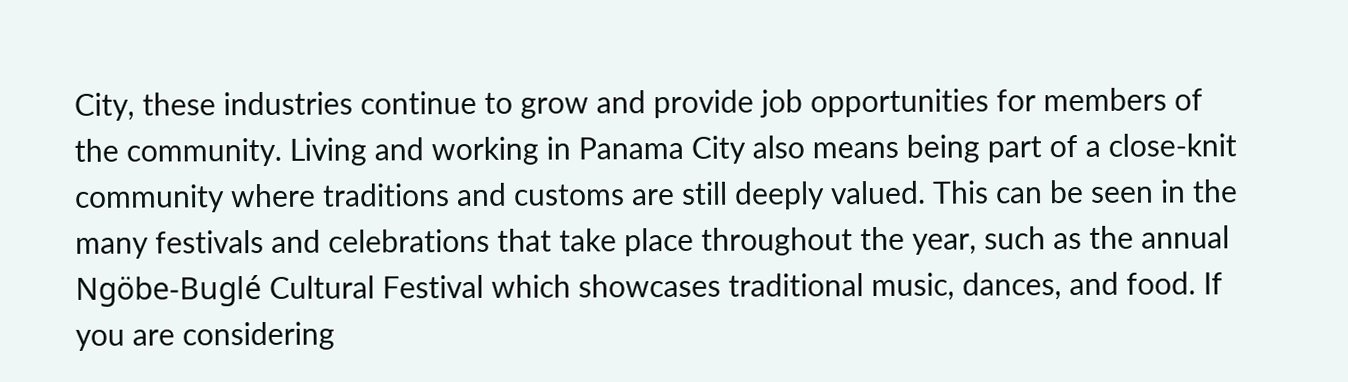City, these industries continue to grow and provide job opportunities for members of the community. Living and working in Panama City also means being part of a close-knit community where traditions and customs are still deeply valued. This can be seen in the many festivals and celebrations that take place throughout the year, such as the annual Ngöbe-Buglé Cultural Festival which showcases traditional music, dances, and food. If you are considering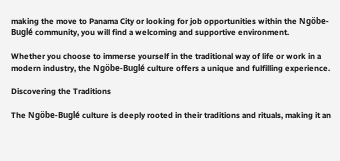making the move to Panama City or looking for job opportunities within the Ngöbe-Buglé community, you will find a welcoming and supportive environment.

Whether you choose to immerse yourself in the traditional way of life or work in a modern industry, the Ngöbe-Buglé culture offers a unique and fulfilling experience.

Discovering the Traditions

The Ngöbe-Buglé culture is deeply rooted in their traditions and rituals, making it an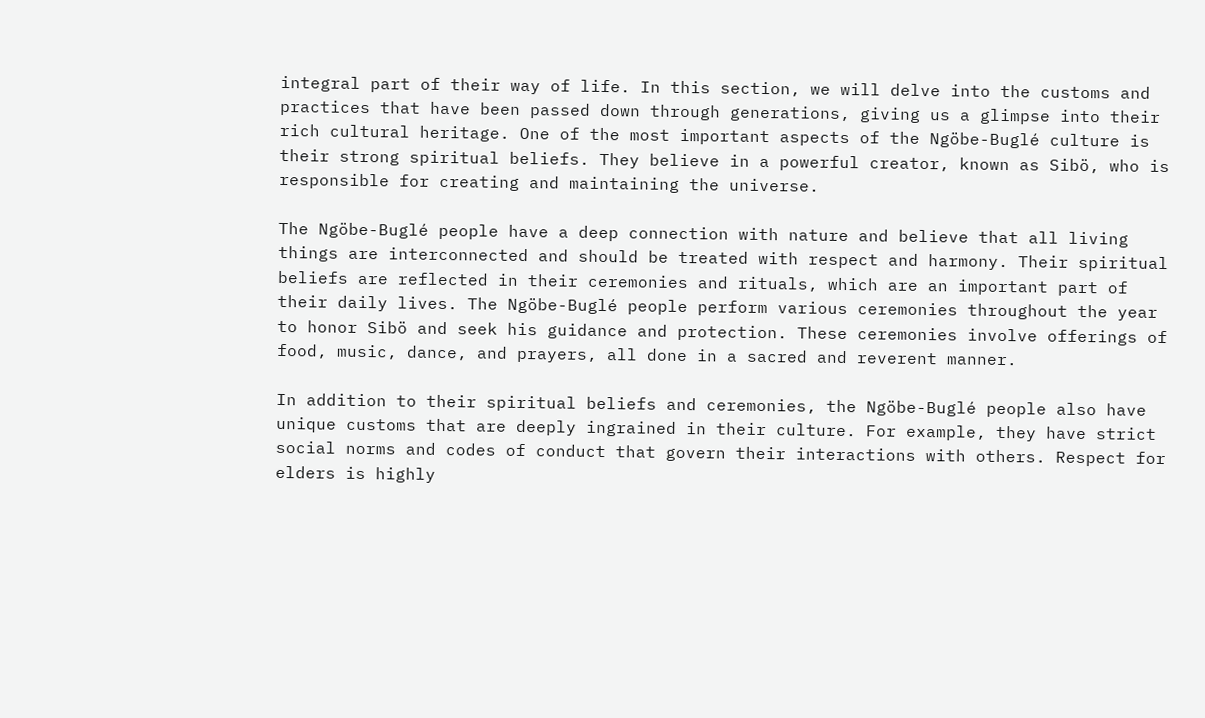integral part of their way of life. In this section, we will delve into the customs and practices that have been passed down through generations, giving us a glimpse into their rich cultural heritage. One of the most important aspects of the Ngöbe-Buglé culture is their strong spiritual beliefs. They believe in a powerful creator, known as Sibö, who is responsible for creating and maintaining the universe.

The Ngöbe-Buglé people have a deep connection with nature and believe that all living things are interconnected and should be treated with respect and harmony. Their spiritual beliefs are reflected in their ceremonies and rituals, which are an important part of their daily lives. The Ngöbe-Buglé people perform various ceremonies throughout the year to honor Sibö and seek his guidance and protection. These ceremonies involve offerings of food, music, dance, and prayers, all done in a sacred and reverent manner.

In addition to their spiritual beliefs and ceremonies, the Ngöbe-Buglé people also have unique customs that are deeply ingrained in their culture. For example, they have strict social norms and codes of conduct that govern their interactions with others. Respect for elders is highly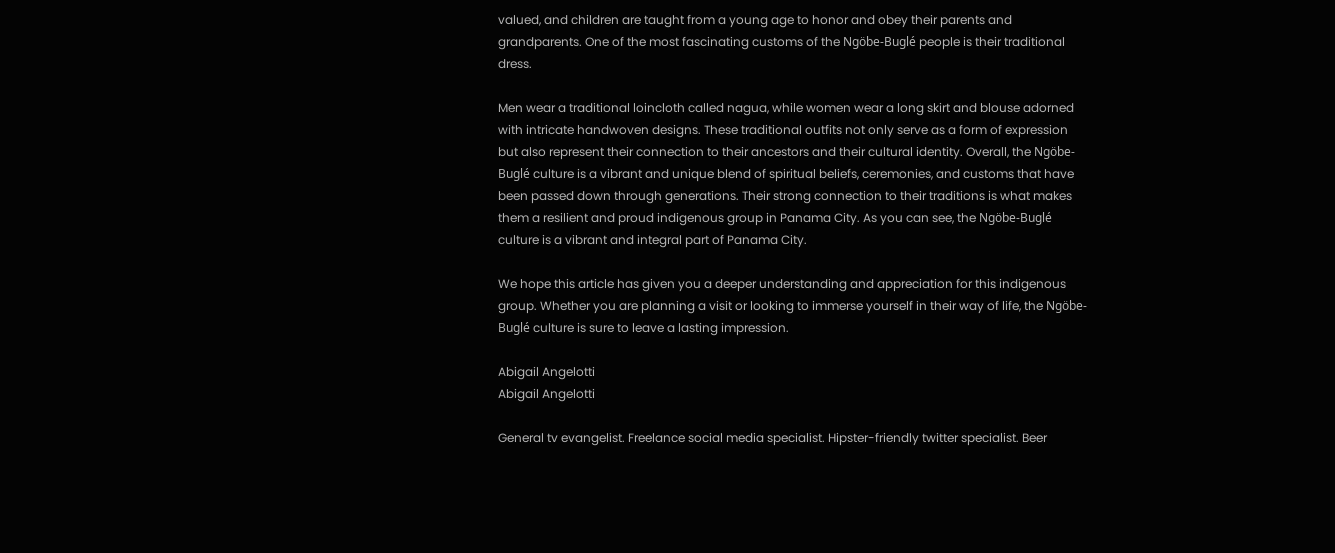valued, and children are taught from a young age to honor and obey their parents and grandparents. One of the most fascinating customs of the Ngöbe-Buglé people is their traditional dress.

Men wear a traditional loincloth called nagua, while women wear a long skirt and blouse adorned with intricate handwoven designs. These traditional outfits not only serve as a form of expression but also represent their connection to their ancestors and their cultural identity. Overall, the Ngöbe-Buglé culture is a vibrant and unique blend of spiritual beliefs, ceremonies, and customs that have been passed down through generations. Their strong connection to their traditions is what makes them a resilient and proud indigenous group in Panama City. As you can see, the Ngöbe-Buglé culture is a vibrant and integral part of Panama City.

We hope this article has given you a deeper understanding and appreciation for this indigenous group. Whether you are planning a visit or looking to immerse yourself in their way of life, the Ngöbe-Buglé culture is sure to leave a lasting impression.

Abigail Angelotti
Abigail Angelotti

General tv evangelist. Freelance social media specialist. Hipster-friendly twitter specialist. Beer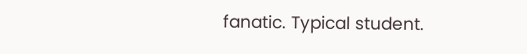fanatic. Typical student.